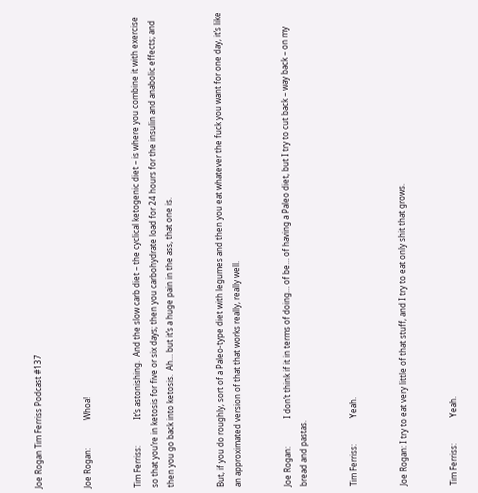Joe Rogan Tim Ferriss Podcast #137


Joe Rogan:              Whoa!


Tim Ferriss:             It’s astonishing.  And the slow carb diet – the cyclical ketogenic diet – is where you combine it with exercise so that you’re in ketosis for five or six days; then you carbohydrate load for 24 hours for the insulin and anabolic effects; and then you go back into ketosis.  Ah… but it’s a huge pain in the ass, that one is.


But, if you do roughly, sort of a Paleo-type diet with legumes and then you eat whatever the fuck you want for one day, it’s like an approximated version of that that works really, really well.


Joe Rogan:              I don’t think if it in terms of doing… of be… of having a Paleo diet, but I try to cut back – way back – on my bread and pastas.


Tim Ferriss:             Yeah.


Joe Rogan: I try to eat very little of that stuff, and I try to eat only shit that grows.


Tim Ferriss:             Yeah.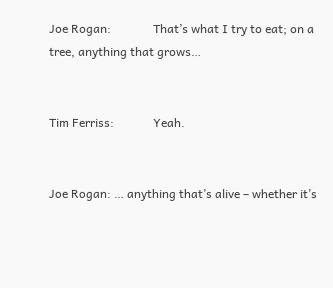Joe Rogan:              That’s what I try to eat; on a tree, anything that grows…


Tim Ferriss:             Yeah.


Joe Rogan: … anything that’s alive – whether it’s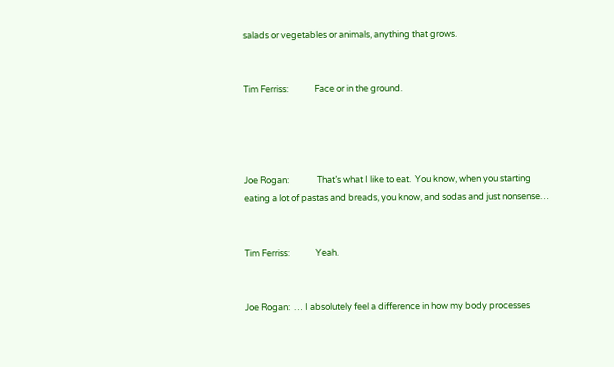salads or vegetables or animals, anything that grows.


Tim Ferriss:             Face or in the ground.




Joe Rogan:              That’s what I like to eat.  You know, when you starting eating a lot of pastas and breads, you know, and sodas and just nonsense…


Tim Ferriss:             Yeah.


Joe Rogan:  … I absolutely feel a difference in how my body processes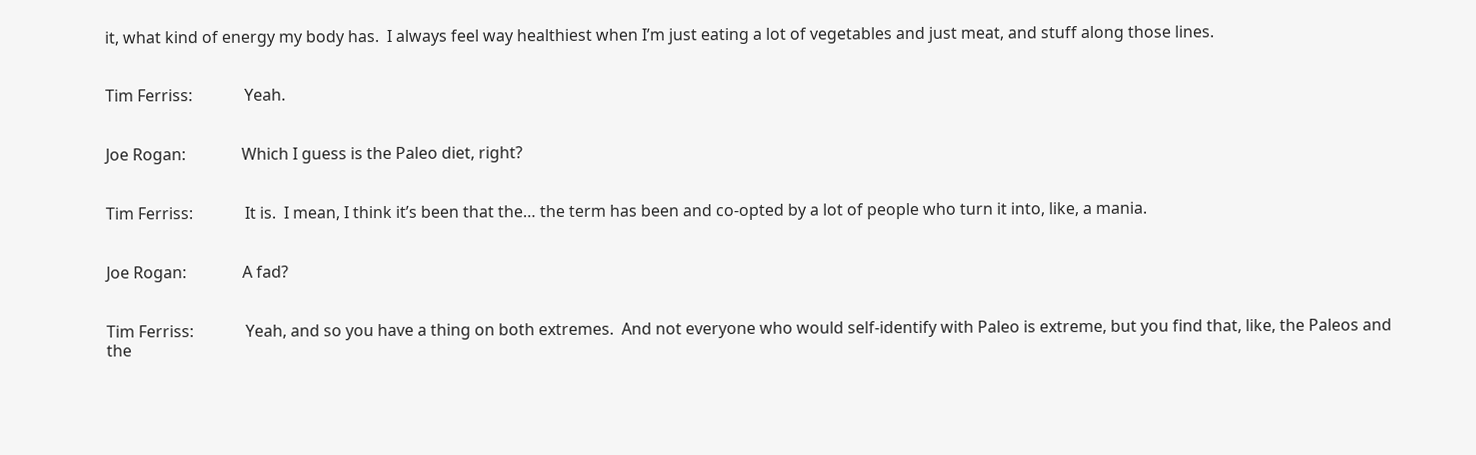it, what kind of energy my body has.  I always feel way healthiest when I’m just eating a lot of vegetables and just meat, and stuff along those lines.


Tim Ferriss:             Yeah.


Joe Rogan:              Which I guess is the Paleo diet, right?


Tim Ferriss:             It is.  I mean, I think it’s been that the… the term has been and co-opted by a lot of people who turn it into, like, a mania.


Joe Rogan:              A fad?


Tim Ferriss:             Yeah, and so you have a thing on both extremes.  And not everyone who would self-identify with Paleo is extreme, but you find that, like, the Paleos and the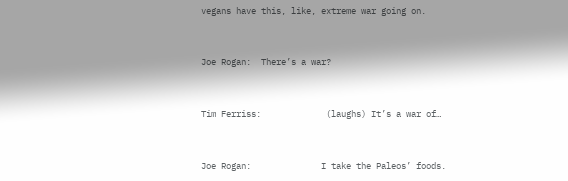vegans have this, like, extreme war going on.


Joe Rogan:  There’s a war?


Tim Ferriss:             (laughs) It’s a war of…


Joe Rogan:              I take the Paleos’ foods.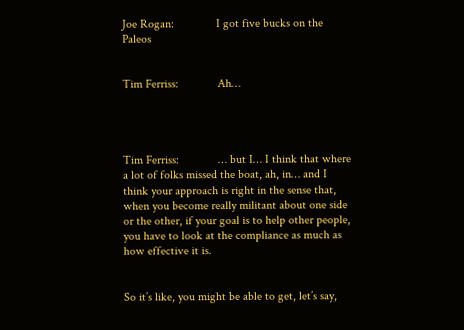Joe Rogan:              I got five bucks on the Paleos


Tim Ferriss:             Ah…




Tim Ferriss:             … but I… I think that where a lot of folks missed the boat, ah, in… and I think your approach is right in the sense that, when you become really militant about one side or the other, if your goal is to help other people, you have to look at the compliance as much as how effective it is.


So it’s like, you might be able to get, let’s say,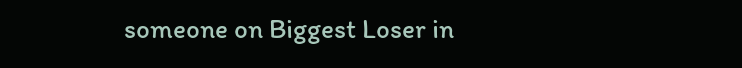someone on Biggest Loser in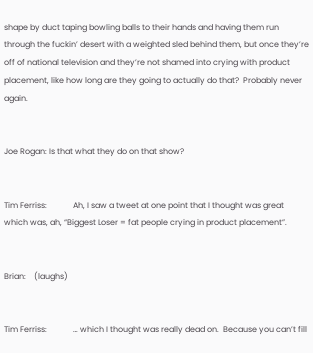shape by duct taping bowling balls to their hands and having them run through the fuckin’ desert with a weighted sled behind them, but once they’re off of national television and they’re not shamed into crying with product placement, like how long are they going to actually do that?  Probably never again.


Joe Rogan: Is that what they do on that show?


Tim Ferriss:             Ah, I saw a tweet at one point that I thought was great which was, ah, “Biggest Loser = fat people crying in product placement”.


Brian:    (laughs)


Tim Ferriss:             … which I thought was really dead on.  Because you can’t fill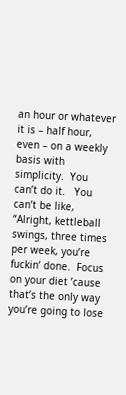an hour or whatever it is – half hour, even – on a weekly basis with simplicity.  You can’t do it.   You can’t be like, “Alright, kettleball swings, three times per week, you’re fuckin’ done.  Focus on your diet ’cause that’s the only way you’re going to lose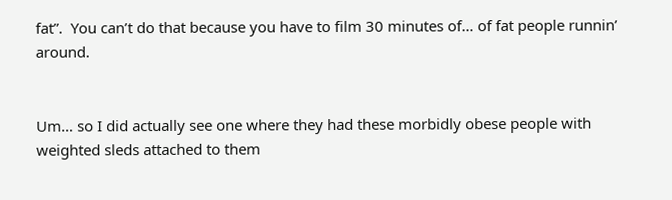fat”.  You can’t do that because you have to film 30 minutes of… of fat people runnin’ around.


Um… so I did actually see one where they had these morbidly obese people with weighted sleds attached to them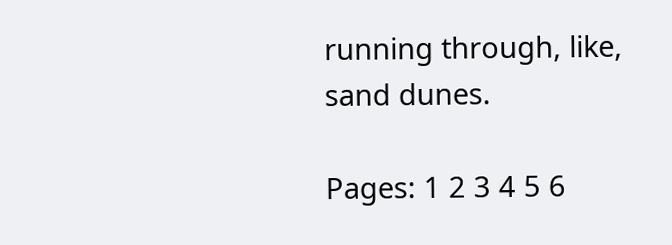running through, like, sand dunes.

Pages: 1 2 3 4 5 6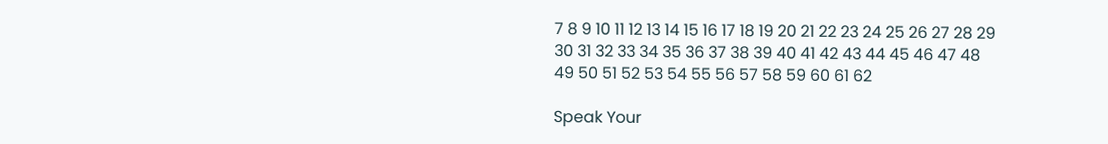7 8 9 10 11 12 13 14 15 16 17 18 19 20 21 22 23 24 25 26 27 28 29 30 31 32 33 34 35 36 37 38 39 40 41 42 43 44 45 46 47 48 49 50 51 52 53 54 55 56 57 58 59 60 61 62

Speak Your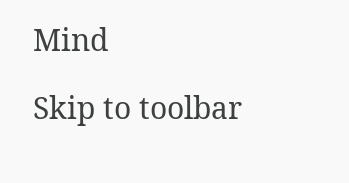Mind

Skip to toolbar